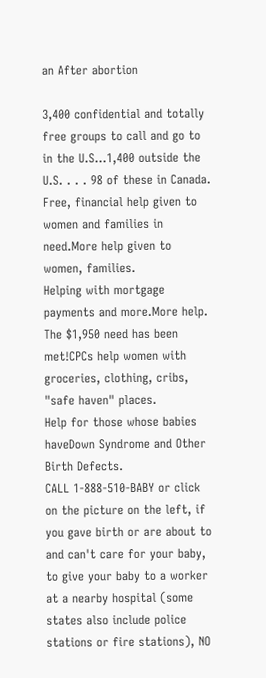an After abortion

3,400 confidential and totally free groups to call and go to in the U.S...1,400 outside the U.S. . . . 98 of these in Canada.
Free, financial help given to women and families in need.More help given to women, families.
Helping with mortgage payments and more.More help.
The $1,950 need has been met!CPCs help women with groceries, clothing, cribs, "safe haven" places.
Help for those whose babies haveDown Syndrome and Other Birth Defects.
CALL 1-888-510-BABY or click on the picture on the left, if you gave birth or are about to and can't care for your baby, to give your baby to a worker at a nearby hospital (some states also include police stations or fire stations), NO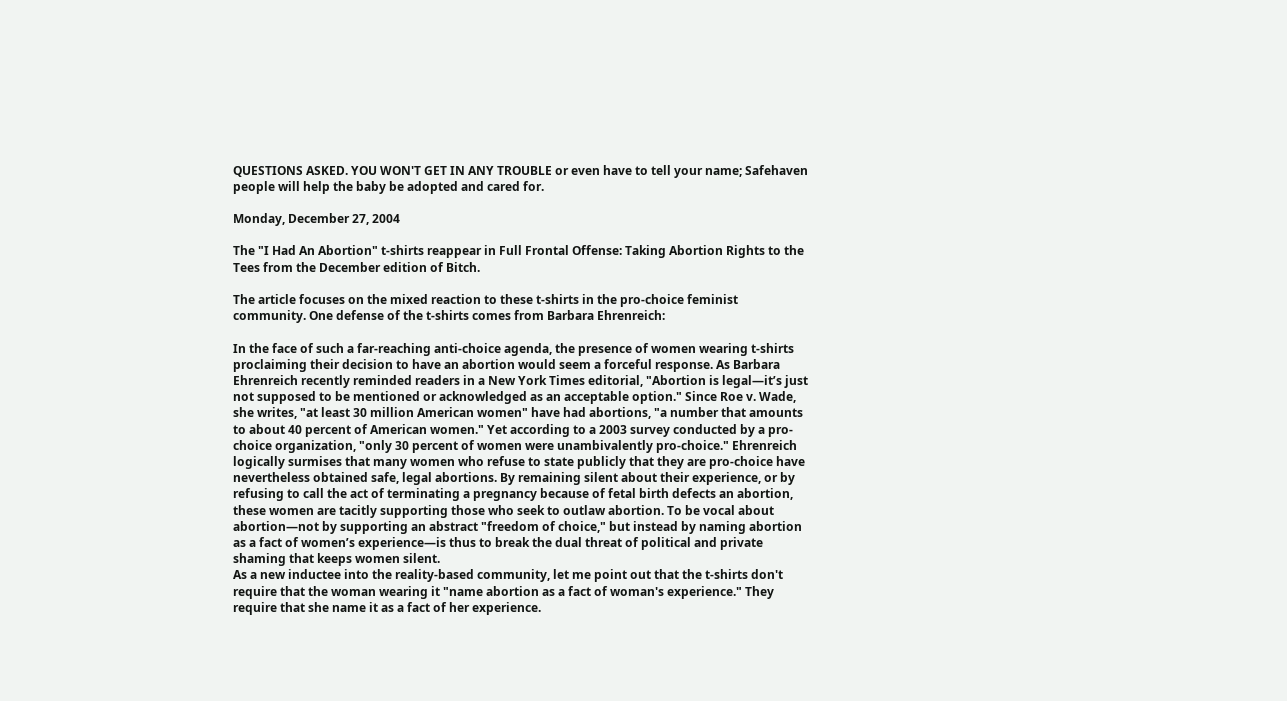QUESTIONS ASKED. YOU WON'T GET IN ANY TROUBLE or even have to tell your name; Safehaven people will help the baby be adopted and cared for.

Monday, December 27, 2004

The "I Had An Abortion" t-shirts reappear in Full Frontal Offense: Taking Abortion Rights to the Tees from the December edition of Bitch.

The article focuses on the mixed reaction to these t-shirts in the pro-choice feminist community. One defense of the t-shirts comes from Barbara Ehrenreich:

In the face of such a far-reaching anti-choice agenda, the presence of women wearing t-shirts proclaiming their decision to have an abortion would seem a forceful response. As Barbara Ehrenreich recently reminded readers in a New York Times editorial, "Abortion is legal—it’s just not supposed to be mentioned or acknowledged as an acceptable option." Since Roe v. Wade, she writes, "at least 30 million American women" have had abortions, "a number that amounts to about 40 percent of American women." Yet according to a 2003 survey conducted by a pro-choice organization, "only 30 percent of women were unambivalently pro-choice." Ehrenreich logically surmises that many women who refuse to state publicly that they are pro-choice have nevertheless obtained safe, legal abortions. By remaining silent about their experience, or by refusing to call the act of terminating a pregnancy because of fetal birth defects an abortion, these women are tacitly supporting those who seek to outlaw abortion. To be vocal about abortion—not by supporting an abstract "freedom of choice," but instead by naming abortion as a fact of women’s experience—is thus to break the dual threat of political and private shaming that keeps women silent.
As a new inductee into the reality-based community, let me point out that the t-shirts don't require that the woman wearing it "name abortion as a fact of woman's experience." They require that she name it as a fact of her experience.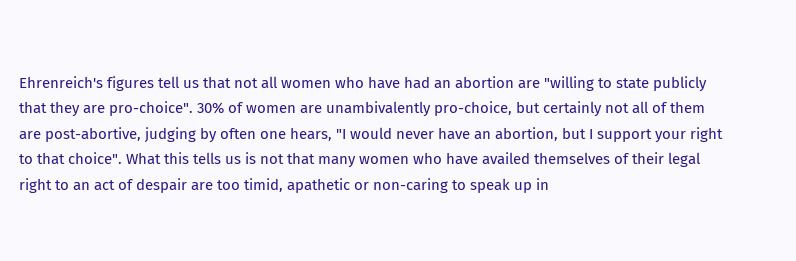Ehrenreich's figures tell us that not all women who have had an abortion are "willing to state publicly that they are pro-choice". 30% of women are unambivalently pro-choice, but certainly not all of them are post-abortive, judging by often one hears, "I would never have an abortion, but I support your right to that choice". What this tells us is not that many women who have availed themselves of their legal right to an act of despair are too timid, apathetic or non-caring to speak up in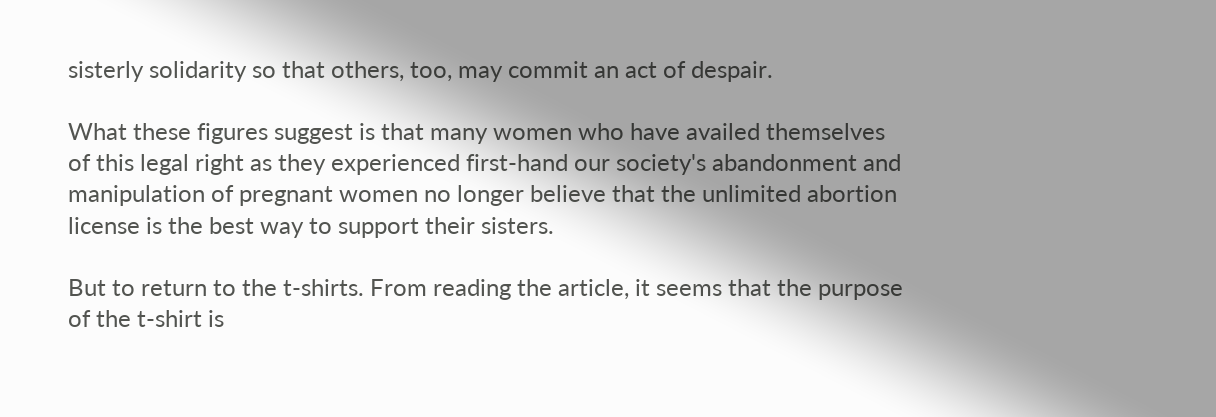sisterly solidarity so that others, too, may commit an act of despair.

What these figures suggest is that many women who have availed themselves of this legal right as they experienced first-hand our society's abandonment and manipulation of pregnant women no longer believe that the unlimited abortion license is the best way to support their sisters.

But to return to the t-shirts. From reading the article, it seems that the purpose of the t-shirt is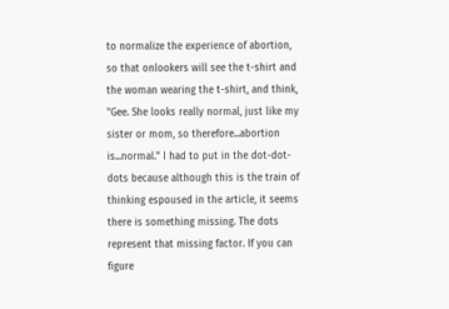to normalize the experience of abortion, so that onlookers will see the t-shirt and the woman wearing the t-shirt, and think, "Gee. She looks really normal, just like my sister or mom, so therefore...abortion is...normal." I had to put in the dot-dot-dots because although this is the train of thinking espoused in the article, it seems there is something missing. The dots represent that missing factor. If you can figure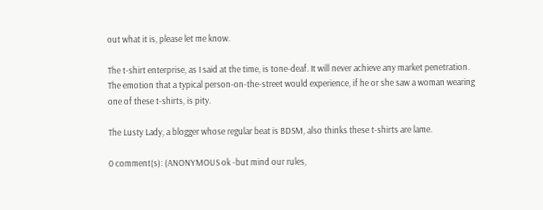out what it is, please let me know.

The t-shirt enterprise, as I said at the time, is tone-deaf. It will never achieve any market penetration. The emotion that a typical person-on-the-street would experience, if he or she saw a woman wearing one of these t-shirts, is pity.

The Lusty Lady, a blogger whose regular beat is BDSM, also thinks these t-shirts are lame.

0 comment(s): (ANONYMOUS ok -but mind our rules,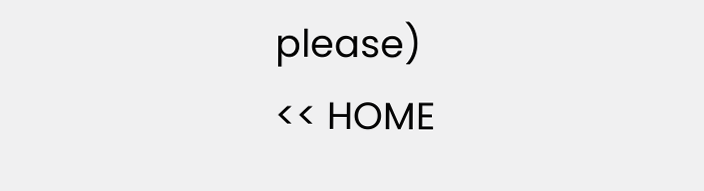please)                                      << HOME